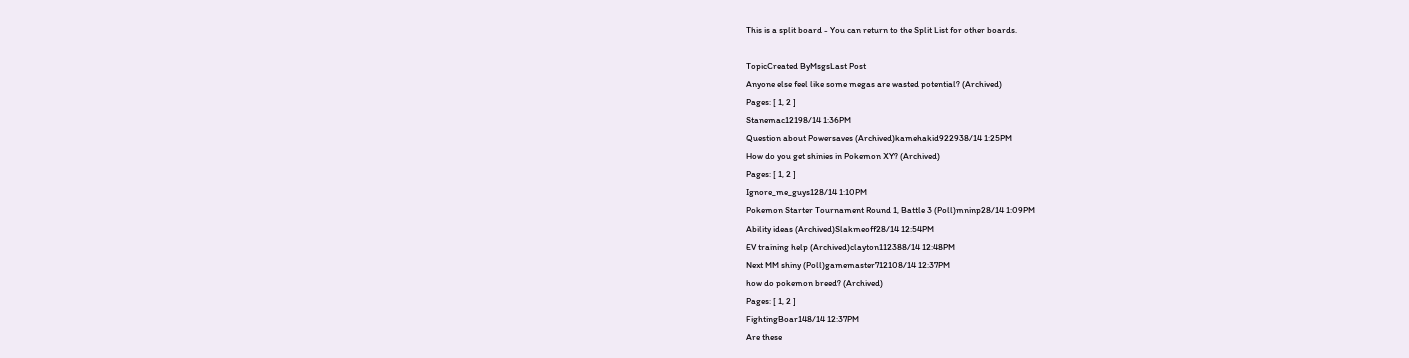This is a split board - You can return to the Split List for other boards.

TopicCreated ByMsgsLast Post
Anyone else feel like some megas are wasted potential? (Archived)
Pages: [ 1, 2 ]
Stanemac12198/14 1:36PM
Question about Powersaves (Archived)kamehakid922938/14 1:25PM
How do you get shinies in Pokemon XY? (Archived)
Pages: [ 1, 2 ]
Ignore_me_guys128/14 1:10PM
Pokemon Starter Tournament Round 1, Battle 3 (Poll)mninp28/14 1:09PM
Ability ideas (Archived)Slakmeoff28/14 12:54PM
EV training help (Archived)clayton112388/14 12:48PM
Next MM shiny (Poll)gamemaster712108/14 12:37PM
how do pokemon breed? (Archived)
Pages: [ 1, 2 ]
FightingBoar148/14 12:37PM
Are these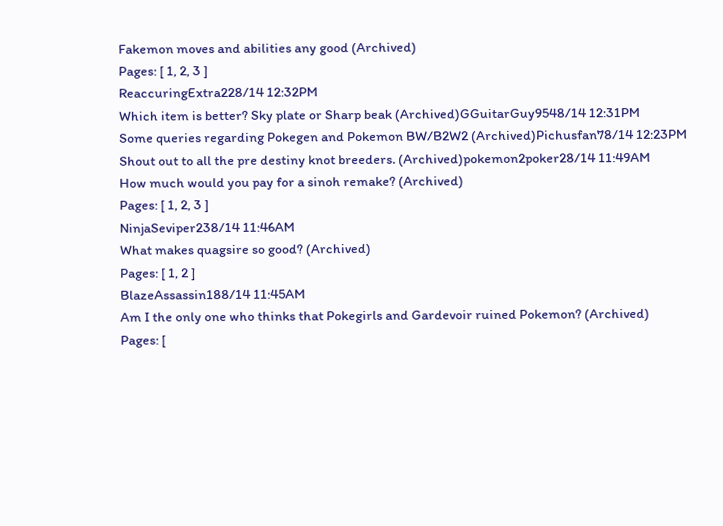Fakemon moves and abilities any good (Archived)
Pages: [ 1, 2, 3 ]
ReaccuringExtra228/14 12:32PM
Which item is better? Sky plate or Sharp beak (Archived)GGuitarGuy9548/14 12:31PM
Some queries regarding Pokegen and Pokemon BW/B2W2 (Archived)Pichusfan78/14 12:23PM
Shout out to all the pre destiny knot breeders. (Archived)pokemon2poker28/14 11:49AM
How much would you pay for a sinoh remake? (Archived)
Pages: [ 1, 2, 3 ]
NinjaSeviper238/14 11:46AM
What makes quagsire so good? (Archived)
Pages: [ 1, 2 ]
BlazeAssassin188/14 11:45AM
Am I the only one who thinks that Pokegirls and Gardevoir ruined Pokemon? (Archived)
Pages: [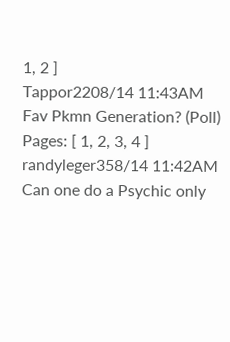1, 2 ]
Tappor2208/14 11:43AM
Fav Pkmn Generation? (Poll)
Pages: [ 1, 2, 3, 4 ]
randyleger358/14 11:42AM
Can one do a Psychic only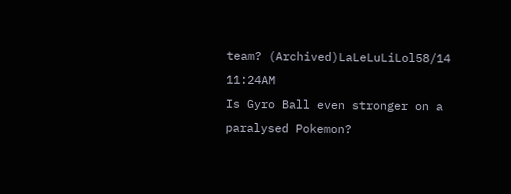team? (Archived)LaLeLuLiLol58/14 11:24AM
Is Gyro Ball even stronger on a paralysed Pokemon?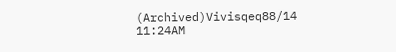(Archived)Vivisqeq88/14 11:24AM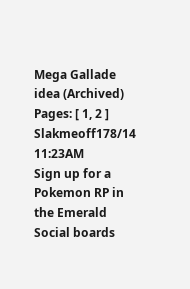Mega Gallade idea (Archived)
Pages: [ 1, 2 ]
Slakmeoff178/14 11:23AM
Sign up for a Pokemon RP in the Emerald Social boards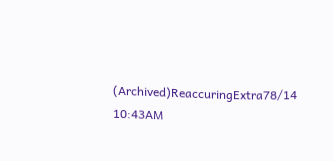(Archived)ReaccuringExtra78/14 10:43AM